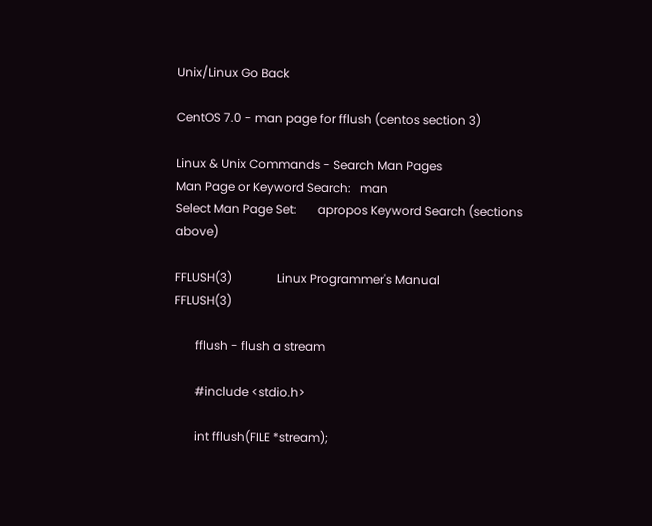Unix/Linux Go Back

CentOS 7.0 - man page for fflush (centos section 3)

Linux & Unix Commands - Search Man Pages
Man Page or Keyword Search:   man
Select Man Page Set:       apropos Keyword Search (sections above)

FFLUSH(3)               Linux Programmer's Manual               FFLUSH(3)

       fflush - flush a stream

       #include <stdio.h>

       int fflush(FILE *stream);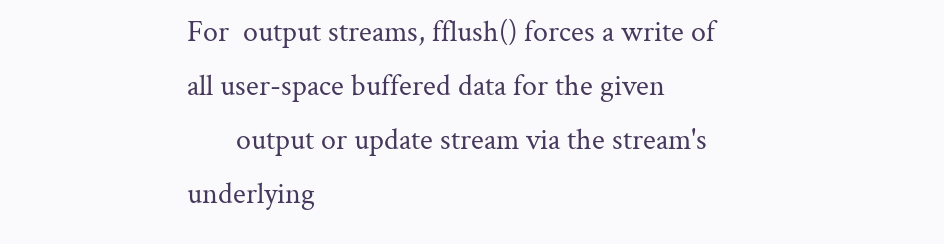For  output streams, fflush() forces a write of all user-space buffered data for the given
       output or update stream via the stream's underlying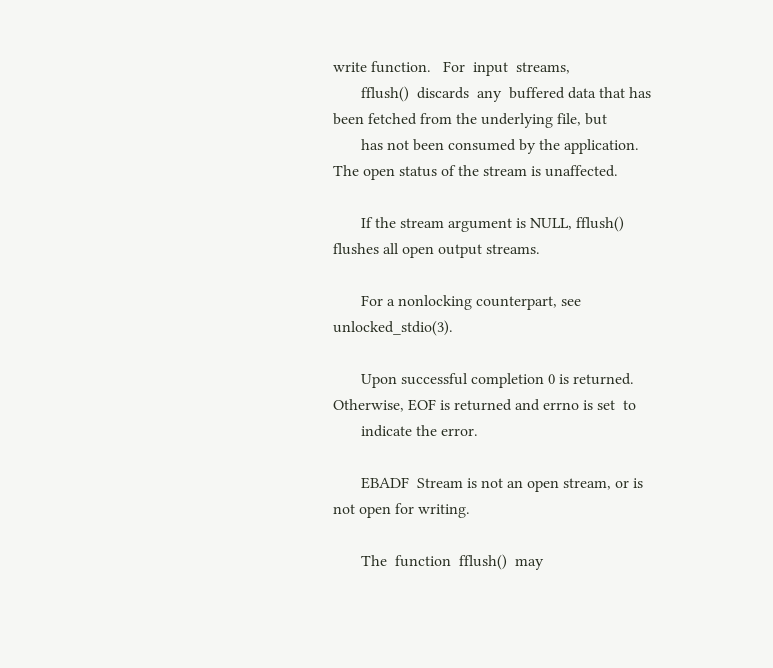write function.   For  input  streams,
       fflush()  discards  any  buffered data that has been fetched from the underlying file, but
       has not been consumed by the application.  The open status of the stream is unaffected.

       If the stream argument is NULL, fflush() flushes all open output streams.

       For a nonlocking counterpart, see unlocked_stdio(3).

       Upon successful completion 0 is returned.  Otherwise, EOF is returned and errno is set  to
       indicate the error.

       EBADF  Stream is not an open stream, or is not open for writing.

       The  function  fflush()  may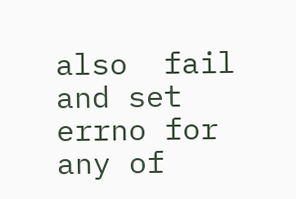also  fail and set errno for any of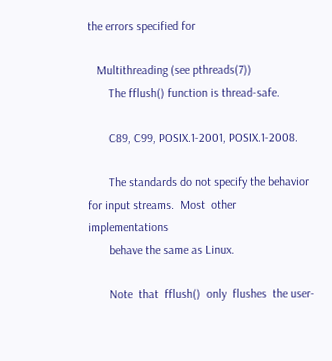the errors specified for

   Multithreading (see pthreads(7))
       The fflush() function is thread-safe.

       C89, C99, POSIX.1-2001, POSIX.1-2008.

       The standards do not specify the behavior for input streams.  Most  other  implementations
       behave the same as Linux.

       Note  that  fflush()  only  flushes  the user-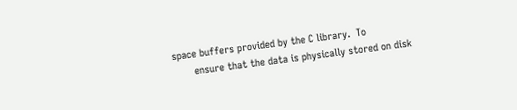space buffers provided by the C library.  To
       ensure that the data is physically stored on disk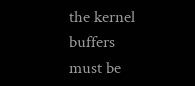the kernel buffers must be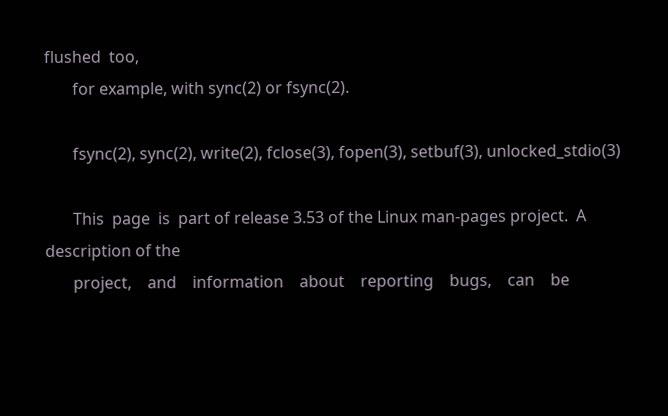flushed  too,
       for example, with sync(2) or fsync(2).

       fsync(2), sync(2), write(2), fclose(3), fopen(3), setbuf(3), unlocked_stdio(3)

       This  page  is  part of release 3.53 of the Linux man-pages project.  A description of the
       project,    and    information    about    reporting    bugs,    can    be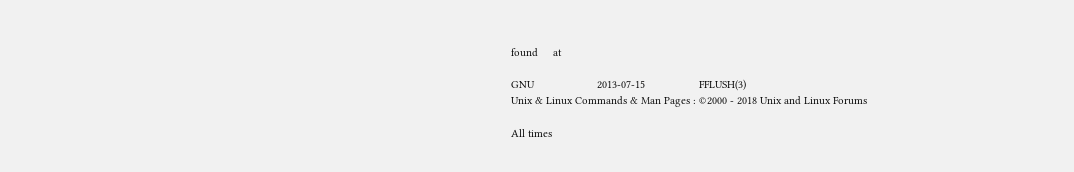found     at

GNU                     2013-07-15                  FFLUSH(3)
Unix & Linux Commands & Man Pages : ©2000 - 2018 Unix and Linux Forums

All times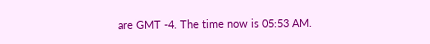are GMT -4. The time now is 05:53 AM.